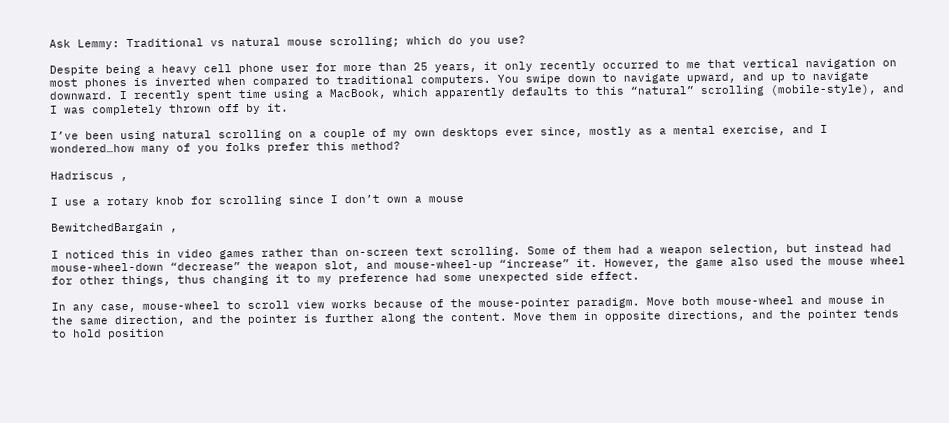Ask Lemmy: Traditional vs natural mouse scrolling; which do you use?

Despite being a heavy cell phone user for more than 25 years, it only recently occurred to me that vertical navigation on most phones is inverted when compared to traditional computers. You swipe down to navigate upward, and up to navigate downward. I recently spent time using a MacBook, which apparently defaults to this “natural” scrolling (mobile-style), and I was completely thrown off by it.

I’ve been using natural scrolling on a couple of my own desktops ever since, mostly as a mental exercise, and I wondered…how many of you folks prefer this method?

Hadriscus ,

I use a rotary knob for scrolling since I don’t own a mouse

BewitchedBargain ,

I noticed this in video games rather than on-screen text scrolling. Some of them had a weapon selection, but instead had mouse-wheel-down “decrease” the weapon slot, and mouse-wheel-up “increase” it. However, the game also used the mouse wheel for other things, thus changing it to my preference had some unexpected side effect.

In any case, mouse-wheel to scroll view works because of the mouse-pointer paradigm. Move both mouse-wheel and mouse in the same direction, and the pointer is further along the content. Move them in opposite directions, and the pointer tends to hold position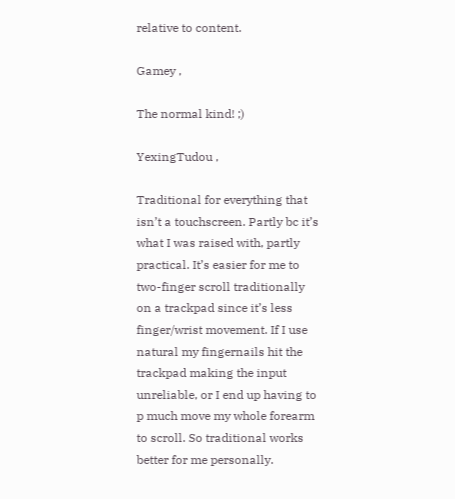relative to content.

Gamey ,

The normal kind! ;)

YexingTudou ,

Traditional for everything that isn’t a touchscreen. Partly bc it’s what I was raised with, partly practical. It’s easier for me to two-finger scroll traditionally on a trackpad since it’s less finger/wrist movement. If I use natural my fingernails hit the trackpad making the input unreliable, or I end up having to p much move my whole forearm to scroll. So traditional works better for me personally.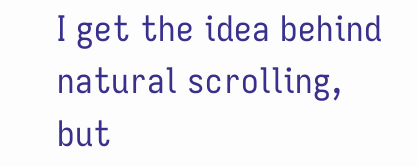I get the idea behind natural scrolling, but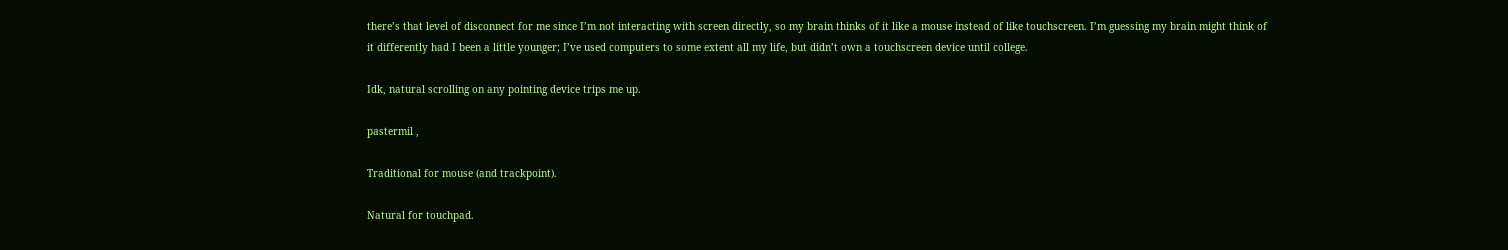there’s that level of disconnect for me since I’m not interacting with screen directly, so my brain thinks of it like a mouse instead of like touchscreen. I’m guessing my brain might think of it differently had I been a little younger; I’ve used computers to some extent all my life, but didn’t own a touchscreen device until college.

Idk, natural scrolling on any pointing device trips me up.

pastermil ,

Traditional for mouse (and trackpoint).

Natural for touchpad.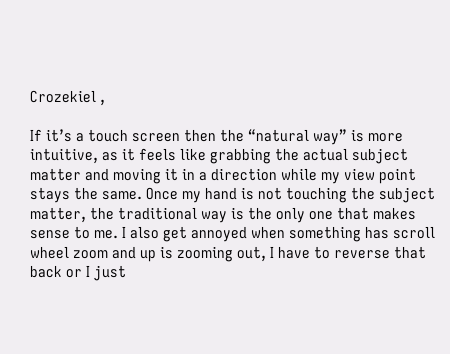Crozekiel ,

If it’s a touch screen then the “natural way” is more intuitive, as it feels like grabbing the actual subject matter and moving it in a direction while my view point stays the same. Once my hand is not touching the subject matter, the traditional way is the only one that makes sense to me. I also get annoyed when something has scroll wheel zoom and up is zooming out, I have to reverse that back or I just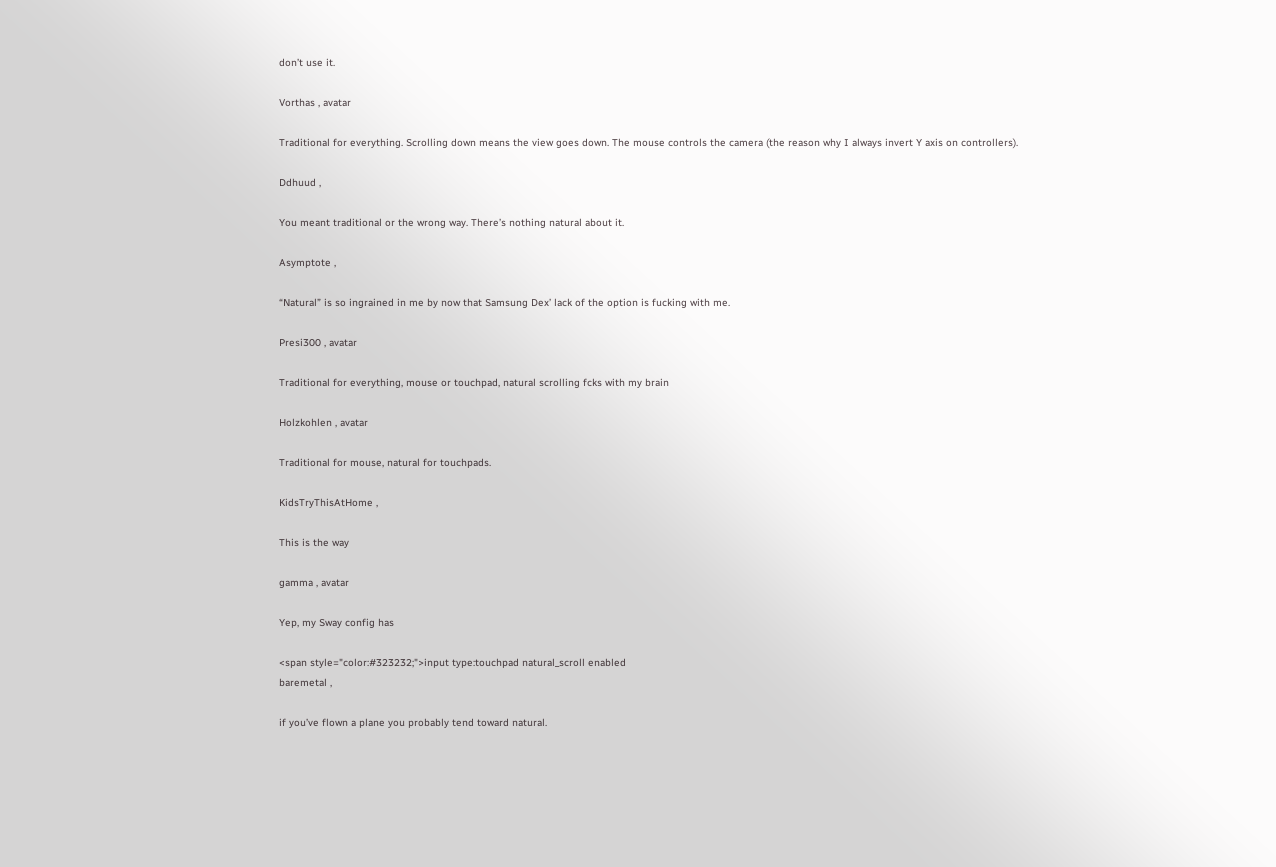don’t use it.

Vorthas , avatar

Traditional for everything. Scrolling down means the view goes down. The mouse controls the camera (the reason why I always invert Y axis on controllers).

Ddhuud ,

You meant traditional or the wrong way. There’s nothing natural about it.

Asymptote ,

“Natural” is so ingrained in me by now that Samsung Dex’ lack of the option is fucking with me.

Presi300 , avatar

Traditional for everything, mouse or touchpad, natural scrolling fcks with my brain

Holzkohlen , avatar

Traditional for mouse, natural for touchpads.

KidsTryThisAtHome ,

This is the way

gamma , avatar

Yep, my Sway config has

<span style="color:#323232;">input type:touchpad natural_scroll enabled
baremetal ,

if you’ve flown a plane you probably tend toward natural.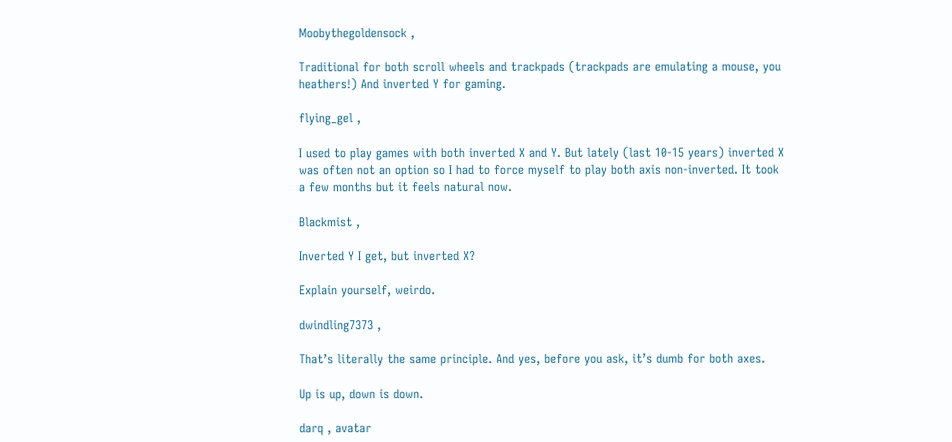Moobythegoldensock ,

Traditional for both scroll wheels and trackpads (trackpads are emulating a mouse, you heathers!) And inverted Y for gaming.

flying_gel ,

I used to play games with both inverted X and Y. But lately (last 10-15 years) inverted X was often not an option so I had to force myself to play both axis non-inverted. It took a few months but it feels natural now.

Blackmist ,

Inverted Y I get, but inverted X?

Explain yourself, weirdo.

dwindling7373 ,

That’s literally the same principle. And yes, before you ask, it’s dumb for both axes.

Up is up, down is down.

darq , avatar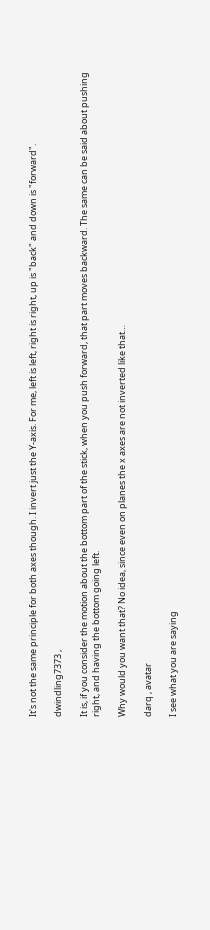It's not the same principle for both axes though. I invert just the Y-axis. For me, left is left, right is right, up is "back" and down is "forward".

dwindling7373 ,

It is, if you consider the motion about the bottom part of the stick, when you push forward, that part moves backward. The same can be said about pushing right, and having the bottom going left.

Why would you want that? No idea, since even on planes the x axes are not inverted like that…

darq , avatar

I see what you are saying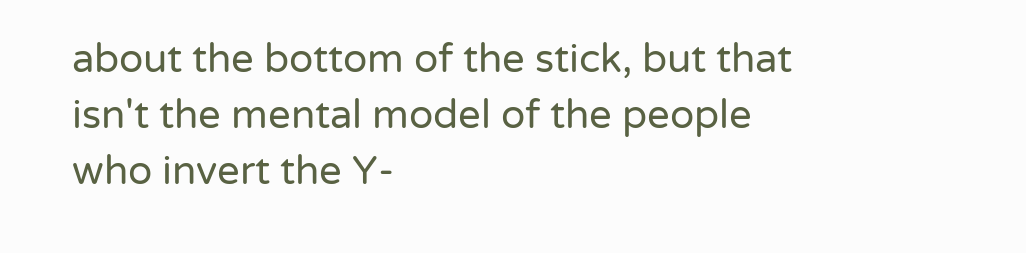about the bottom of the stick, but that isn't the mental model of the people who invert the Y-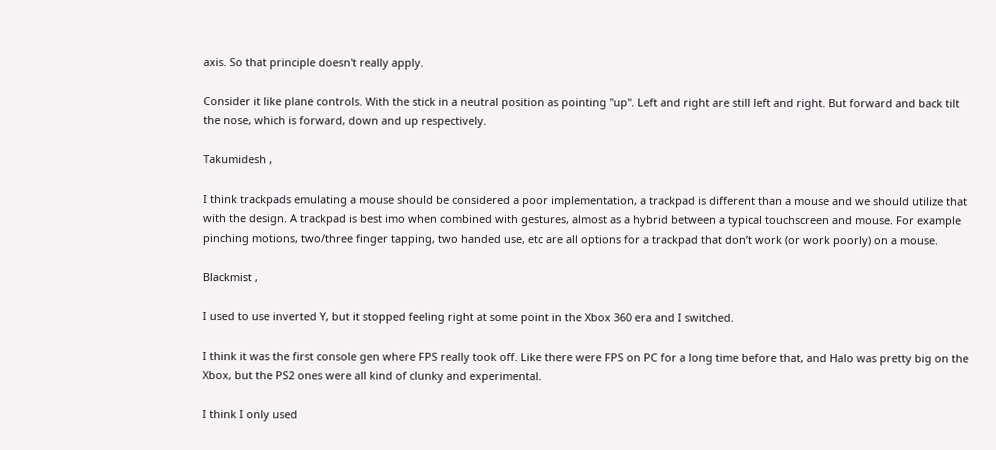axis. So that principle doesn't really apply.

Consider it like plane controls. With the stick in a neutral position as pointing "up". Left and right are still left and right. But forward and back tilt the nose, which is forward, down and up respectively.

Takumidesh ,

I think trackpads emulating a mouse should be considered a poor implementation, a trackpad is different than a mouse and we should utilize that with the design. A trackpad is best imo when combined with gestures, almost as a hybrid between a typical touchscreen and mouse. For example pinching motions, two/three finger tapping, two handed use, etc are all options for a trackpad that don’t work (or work poorly) on a mouse.

Blackmist ,

I used to use inverted Y, but it stopped feeling right at some point in the Xbox 360 era and I switched.

I think it was the first console gen where FPS really took off. Like there were FPS on PC for a long time before that, and Halo was pretty big on the Xbox, but the PS2 ones were all kind of clunky and experimental.

I think I only used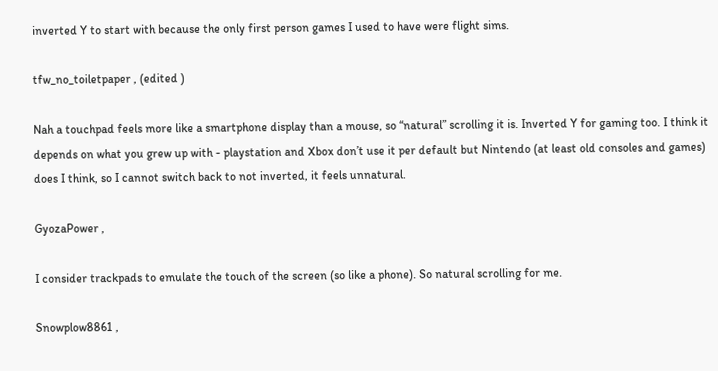inverted Y to start with because the only first person games I used to have were flight sims.

tfw_no_toiletpaper , (edited )

Nah a touchpad feels more like a smartphone display than a mouse, so “natural” scrolling it is. Inverted Y for gaming too. I think it depends on what you grew up with - playstation and Xbox don’t use it per default but Nintendo (at least old consoles and games) does I think, so I cannot switch back to not inverted, it feels unnatural.

GyozaPower ,

I consider trackpads to emulate the touch of the screen (so like a phone). So natural scrolling for me.

Snowplow8861 ,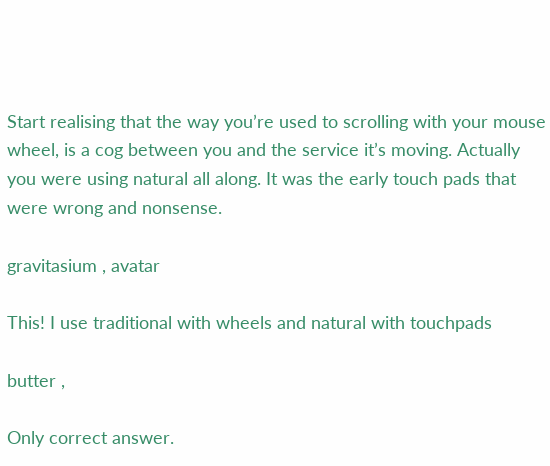Start realising that the way you’re used to scrolling with your mouse wheel, is a cog between you and the service it’s moving. Actually you were using natural all along. It was the early touch pads that were wrong and nonsense.

gravitasium , avatar

This! I use traditional with wheels and natural with touchpads

butter ,

Only correct answer.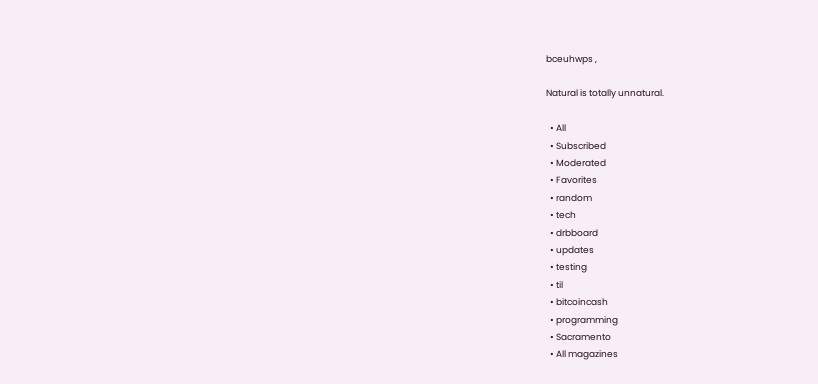bceuhwps ,

Natural is totally unnatural.

  • All
  • Subscribed
  • Moderated
  • Favorites
  • random
  • tech
  • drbboard
  • updates
  • testing
  • til
  • bitcoincash
  • programming
  • Sacramento
  • All magazines